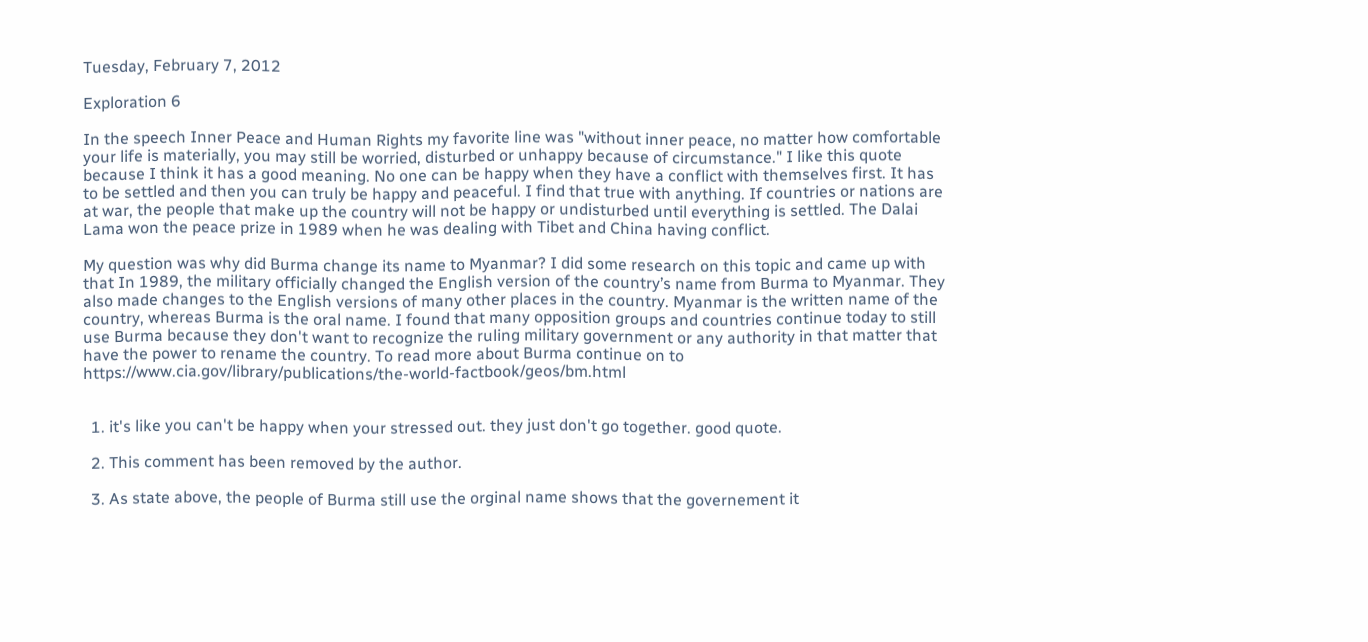Tuesday, February 7, 2012

Exploration 6

In the speech Inner Peace and Human Rights my favorite line was "without inner peace, no matter how comfortable your life is materially, you may still be worried, disturbed or unhappy because of circumstance." I like this quote because I think it has a good meaning. No one can be happy when they have a conflict with themselves first. It has to be settled and then you can truly be happy and peaceful. I find that true with anything. If countries or nations are at war, the people that make up the country will not be happy or undisturbed until everything is settled. The Dalai Lama won the peace prize in 1989 when he was dealing with Tibet and China having conflict.

My question was why did Burma change its name to Myanmar? I did some research on this topic and came up with that In 1989, the military officially changed the English version of the country’s name from Burma to Myanmar. They also made changes to the English versions of many other places in the country. Myanmar is the written name of the country, whereas Burma is the oral name. I found that many opposition groups and countries continue today to still use Burma because they don't want to recognize the ruling military government or any authority in that matter that have the power to rename the country. To read more about Burma continue on to https://www.cia.gov/library/publications/the-world-factbook/geos/bm.html


  1. it's like you can't be happy when your stressed out. they just don't go together. good quote.

  2. This comment has been removed by the author.

  3. As state above, the people of Burma still use the orginal name shows that the governement it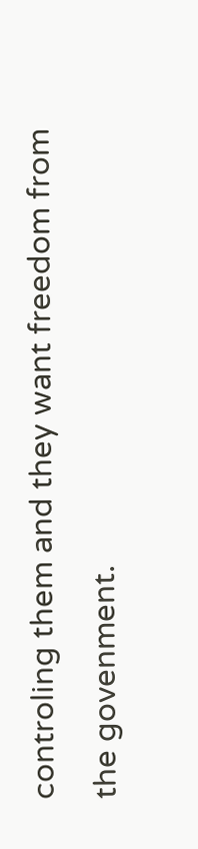controling them and they want freedom from the govenment.